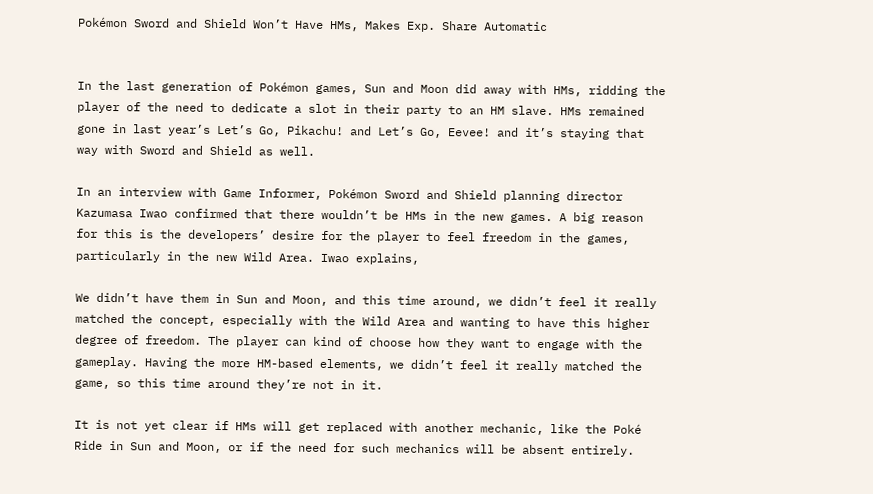Pokémon Sword and Shield Won’t Have HMs, Makes Exp. Share Automatic


In the last generation of Pokémon games, Sun and Moon did away with HMs, ridding the player of the need to dedicate a slot in their party to an HM slave. HMs remained gone in last year’s Let’s Go, Pikachu! and Let’s Go, Eevee! and it’s staying that way with Sword and Shield as well.

In an interview with Game Informer, Pokémon Sword and Shield planning director Kazumasa Iwao confirmed that there wouldn’t be HMs in the new games. A big reason for this is the developers’ desire for the player to feel freedom in the games, particularly in the new Wild Area. Iwao explains,

We didn’t have them in Sun and Moon, and this time around, we didn’t feel it really matched the concept, especially with the Wild Area and wanting to have this higher degree of freedom. The player can kind of choose how they want to engage with the gameplay. Having the more HM-based elements, we didn’t feel it really matched the game, so this time around they’re not in it.

It is not yet clear if HMs will get replaced with another mechanic, like the Poké Ride in Sun and Moon, or if the need for such mechanics will be absent entirely.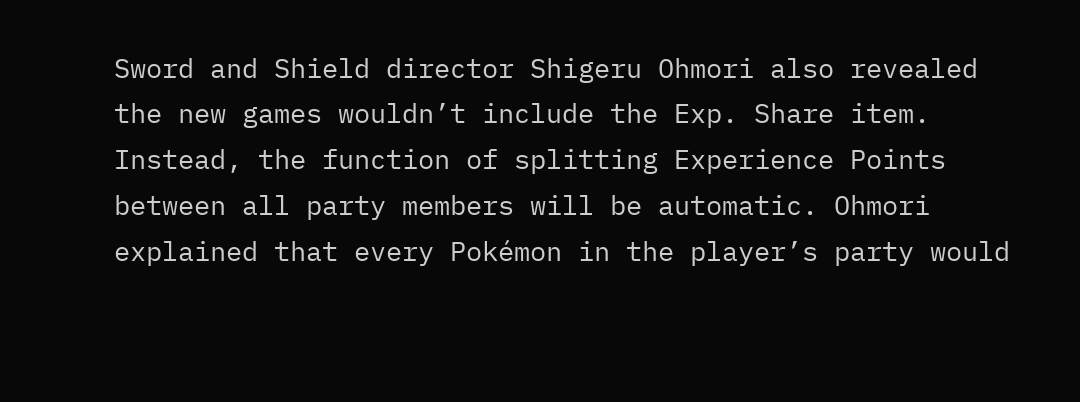Sword and Shield director Shigeru Ohmori also revealed the new games wouldn’t include the Exp. Share item. Instead, the function of splitting Experience Points between all party members will be automatic. Ohmori explained that every Pokémon in the player’s party would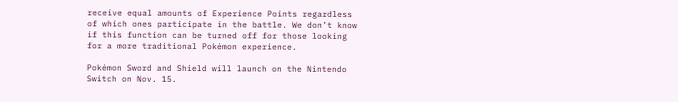receive equal amounts of Experience Points regardless of which ones participate in the battle. We don’t know if this function can be turned off for those looking for a more traditional Pokémon experience.

Pokémon Sword and Shield will launch on the Nintendo Switch on Nov. 15.